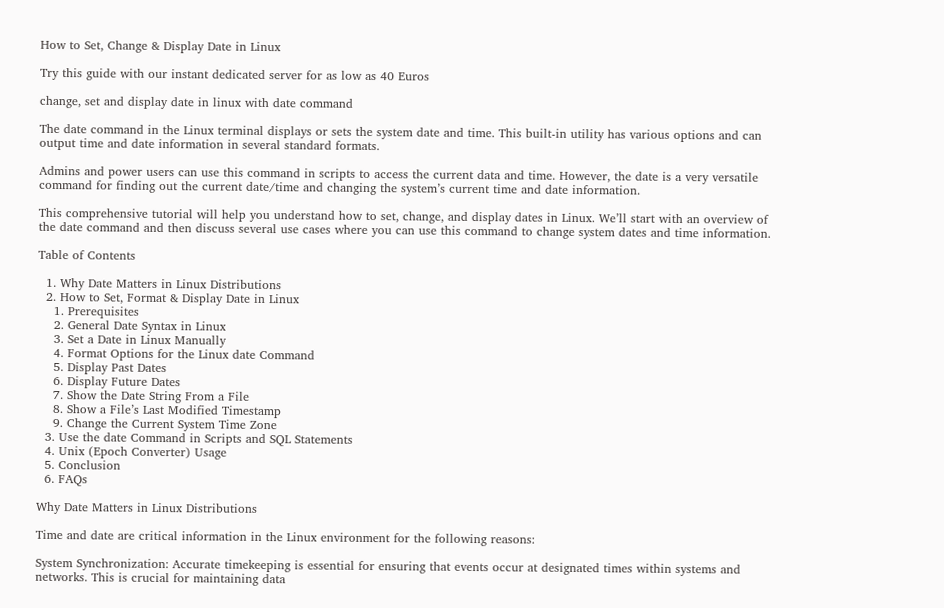How to Set, Change & Display Date in Linux

Try this guide with our instant dedicated server for as low as 40 Euros

change, set and display date in linux with date command

The date command in the Linux terminal displays or sets the system date and time. This built-in utility has various options and can output time and date information in several standard formats.

Admins and power users can use this command in scripts to access the current data and time. However, the date is a very versatile command for finding out the current date/time and changing the system’s current time and date information.

This comprehensive tutorial will help you understand how to set, change, and display dates in Linux. We’ll start with an overview of the date command and then discuss several use cases where you can use this command to change system dates and time information.

Table of Contents

  1. Why Date Matters in Linux Distributions
  2. How to Set, Format & Display Date in Linux
    1. Prerequisites
    2. General Date Syntax in Linux
    3. Set a Date in Linux Manually
    4. Format Options for the Linux date Command
    5. Display Past Dates
    6. Display Future Dates
    7. Show the Date String From a File
    8. Show a File’s Last Modified Timestamp
    9. Change the Current System Time Zone
  3. Use the date Command in Scripts and SQL Statements
  4. Unix (Epoch Converter) Usage
  5. Conclusion
  6. FAQs

Why Date Matters in Linux Distributions

Time and date are critical information in the Linux environment for the following reasons:

System Synchronization: Accurate timekeeping is essential for ensuring that events occur at designated times within systems and networks. This is crucial for maintaining data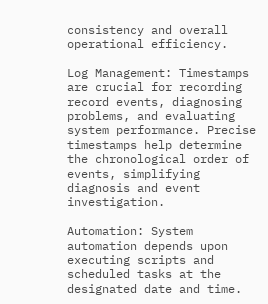consistency and overall operational efficiency.

Log Management: Timestamps are crucial for recording record events, diagnosing problems, and evaluating system performance. Precise timestamps help determine the chronological order of events, simplifying diagnosis and event investigation.

Automation: System automation depends upon executing scripts and scheduled tasks at the designated date and time.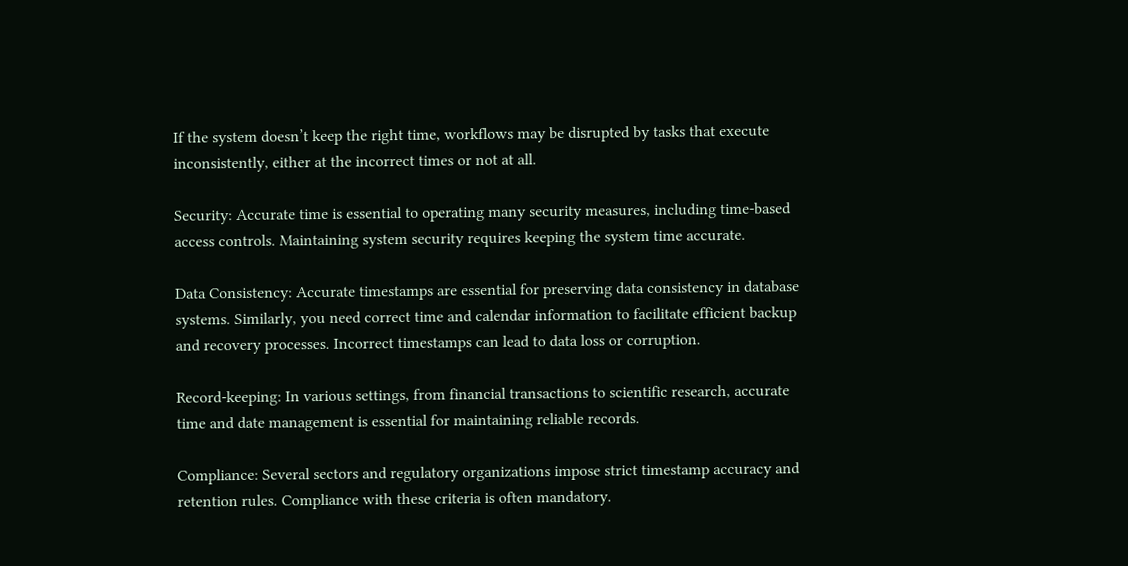If the system doesn’t keep the right time, workflows may be disrupted by tasks that execute inconsistently, either at the incorrect times or not at all.

Security: Accurate time is essential to operating many security measures, including time-based access controls. Maintaining system security requires keeping the system time accurate.

Data Consistency: Accurate timestamps are essential for preserving data consistency in database systems. Similarly, you need correct time and calendar information to facilitate efficient backup and recovery processes. Incorrect timestamps can lead to data loss or corruption.

Record-keeping: In various settings, from financial transactions to scientific research, accurate time and date management is essential for maintaining reliable records.

Compliance: Several sectors and regulatory organizations impose strict timestamp accuracy and retention rules. Compliance with these criteria is often mandatory.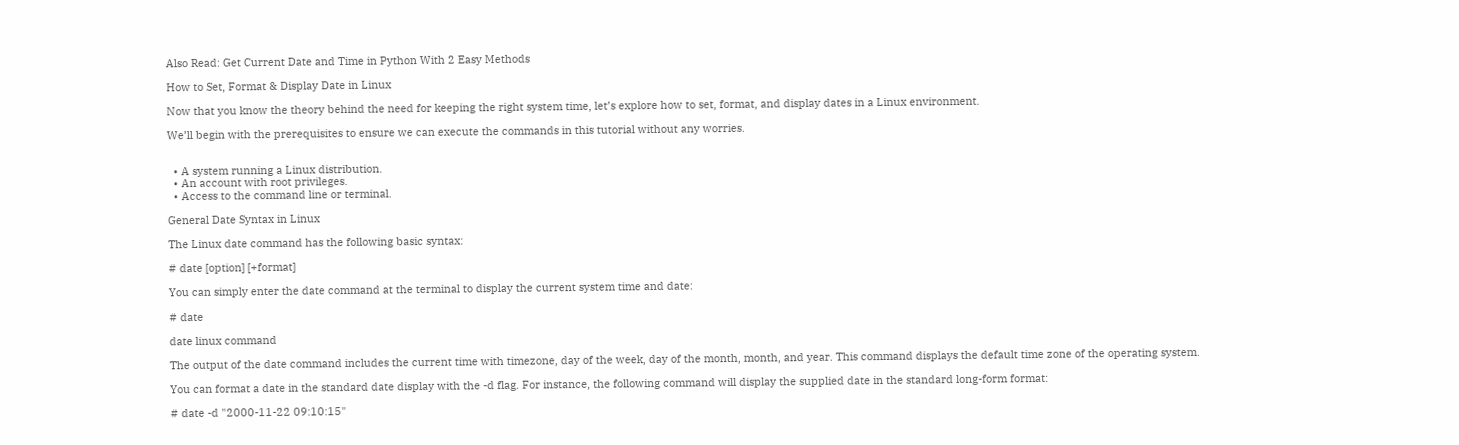Also Read: Get Current Date and Time in Python With 2 Easy Methods

How to Set, Format & Display Date in Linux

Now that you know the theory behind the need for keeping the right system time, let’s explore how to set, format, and display dates in a Linux environment.

We’ll begin with the prerequisites to ensure we can execute the commands in this tutorial without any worries.


  • A system running a Linux distribution.
  • An account with root privileges.
  • Access to the command line or terminal.

General Date Syntax in Linux

The Linux date command has the following basic syntax:

# date [option] [+format]

You can simply enter the date command at the terminal to display the current system time and date:

# date

date linux command

The output of the date command includes the current time with timezone, day of the week, day of the month, month, and year. This command displays the default time zone of the operating system.

You can format a date in the standard date display with the -d flag. For instance, the following command will display the supplied date in the standard long-form format:

# date -d "2000-11-22 09:10:15"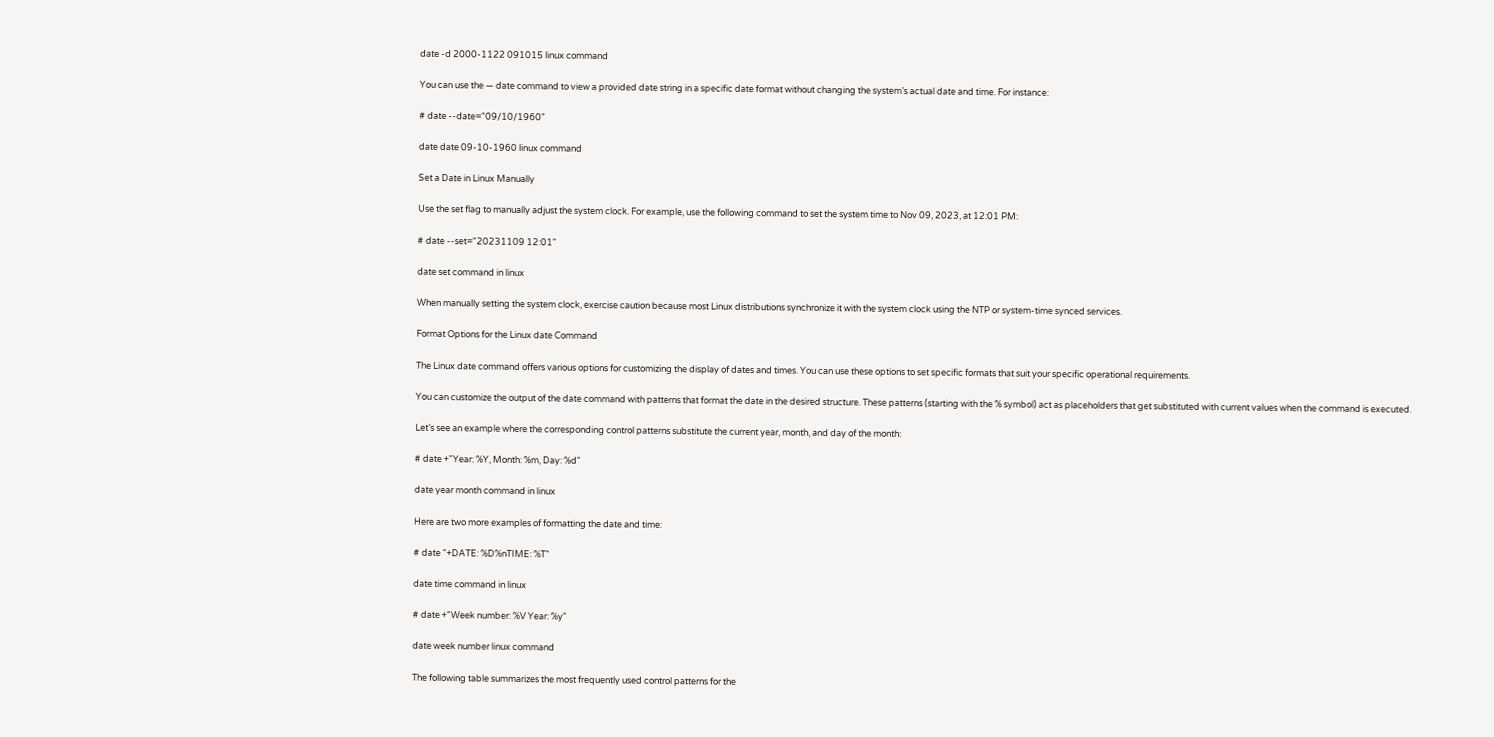date -d 2000-1122 091015 linux command

You can use the — date command to view a provided date string in a specific date format without changing the system’s actual date and time. For instance:

# date --date="09/10/1960"

date date 09-10-1960 linux command

Set a Date in Linux Manually

Use the set flag to manually adjust the system clock. For example, use the following command to set the system time to Nov 09, 2023, at 12:01 PM:

# date --set="20231109 12:01"

date set command in linux

When manually setting the system clock, exercise caution because most Linux distributions synchronize it with the system clock using the NTP or system-time synced services.

Format Options for the Linux date Command

The Linux date command offers various options for customizing the display of dates and times. You can use these options to set specific formats that suit your specific operational requirements.

You can customize the output of the date command with patterns that format the date in the desired structure. These patterns (starting with the % symbol) act as placeholders that get substituted with current values when the command is executed.

Let’s see an example where the corresponding control patterns substitute the current year, month, and day of the month:

# date +"Year: %Y, Month: %m, Day: %d"

date year month command in linux

Here are two more examples of formatting the date and time:

# date "+DATE: %D%nTIME: %T"

date time command in linux

# date +"Week number: %V Year: %y"

date week number linux command

The following table summarizes the most frequently used control patterns for the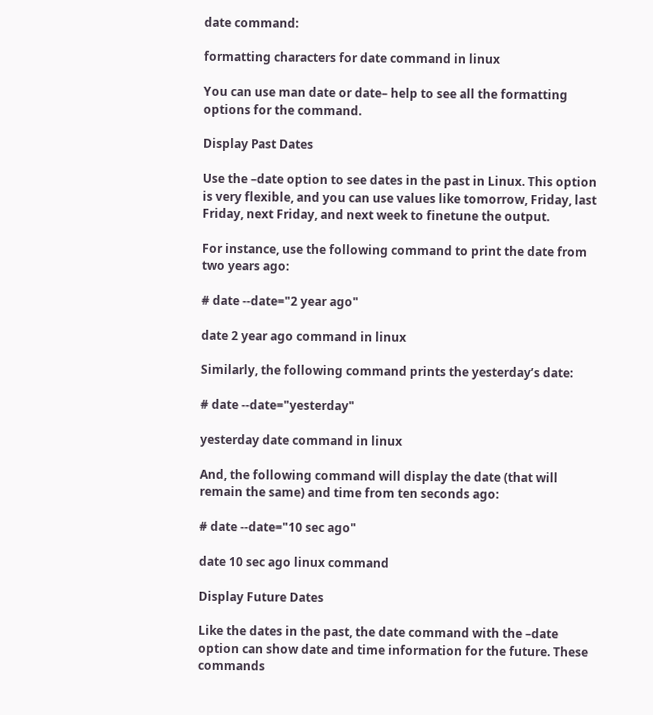date command:

formatting characters for date command in linux

You can use man date or date– help to see all the formatting options for the command.

Display Past Dates

Use the –date option to see dates in the past in Linux. This option is very flexible, and you can use values like tomorrow, Friday, last Friday, next Friday, and next week to finetune the output.

For instance, use the following command to print the date from two years ago:

# date --date="2 year ago"

date 2 year ago command in linux

Similarly, the following command prints the yesterday’s date:

# date --date="yesterday"

yesterday date command in linux

And, the following command will display the date (that will remain the same) and time from ten seconds ago:

# date --date="10 sec ago"

date 10 sec ago linux command

Display Future Dates

Like the dates in the past, the date command with the –date option can show date and time information for the future. These commands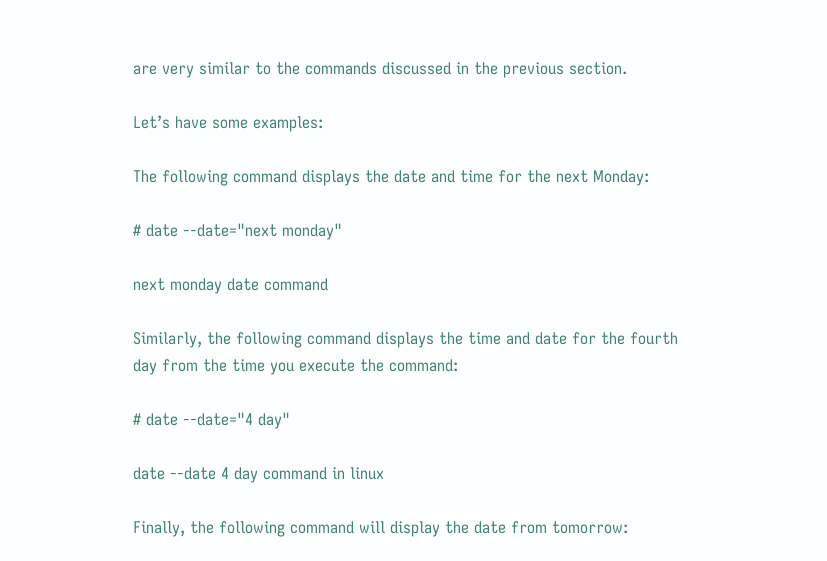are very similar to the commands discussed in the previous section.

Let’s have some examples:

The following command displays the date and time for the next Monday:

# date --date="next monday"

next monday date command

Similarly, the following command displays the time and date for the fourth day from the time you execute the command:

# date --date="4 day"

date --date 4 day command in linux

Finally, the following command will display the date from tomorrow: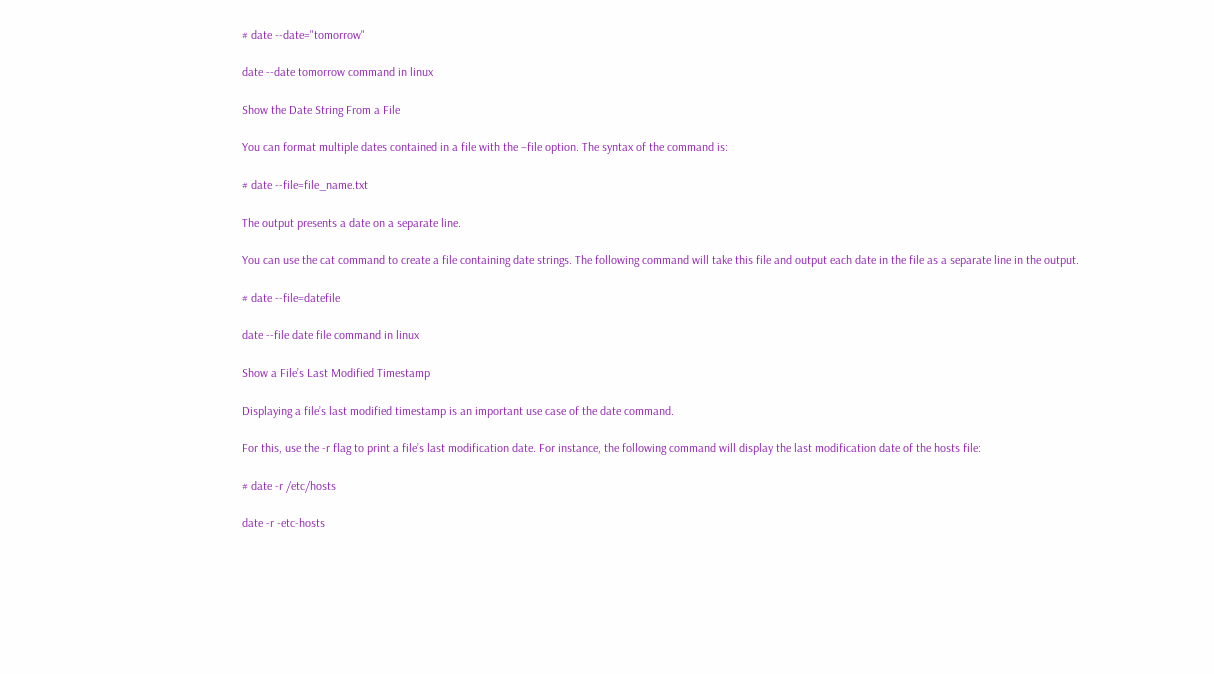# date --date="tomorrow"

date --date tomorrow command in linux

Show the Date String From a File

You can format multiple dates contained in a file with the –file option. The syntax of the command is:

# date --file=file_name.txt

The output presents a date on a separate line.

You can use the cat command to create a file containing date strings. The following command will take this file and output each date in the file as a separate line in the output.

# date --file=datefile

date --file date file command in linux

Show a File’s Last Modified Timestamp

Displaying a file’s last modified timestamp is an important use case of the date command.

For this, use the -r flag to print a file’s last modification date. For instance, the following command will display the last modification date of the hosts file:

# date -r /etc/hosts

date -r -etc-hosts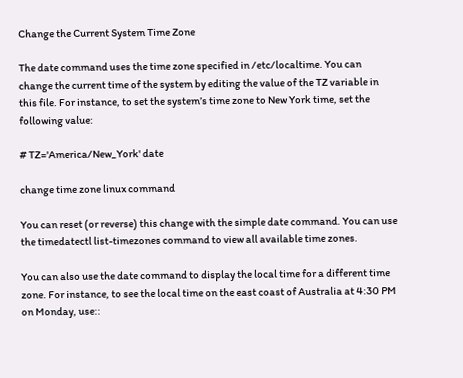Change the Current System Time Zone

The date command uses the time zone specified in /etc/localtime. You can change the current time of the system by editing the value of the TZ variable in this file. For instance, to set the system’s time zone to New York time, set the following value:

# TZ='America/New_York' date

change time zone linux command

You can reset (or reverse) this change with the simple date command. You can use the timedatectl list-timezones command to view all available time zones.

You can also use the date command to display the local time for a different time zone. For instance, to see the local time on the east coast of Australia at 4:30 PM on Monday, use::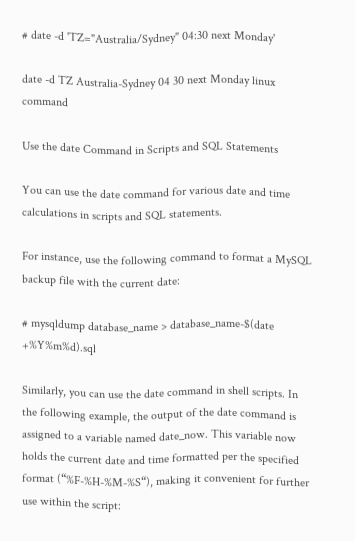# date -d 'TZ="Australia/Sydney" 04:30 next Monday'

date -d TZ Australia-Sydney 04 30 next Monday linux command

Use the date Command in Scripts and SQL Statements

You can use the date command for various date and time calculations in scripts and SQL statements.

For instance, use the following command to format a MySQL backup file with the current date:

# mysqldump database_name > database_name-$(date +%Y%m%d).sql

Similarly, you can use the date command in shell scripts. In the following example, the output of the date command is assigned to a variable named date_now. This variable now holds the current date and time formatted per the specified format (“%F-%H-%M-%S“), making it convenient for further use within the script: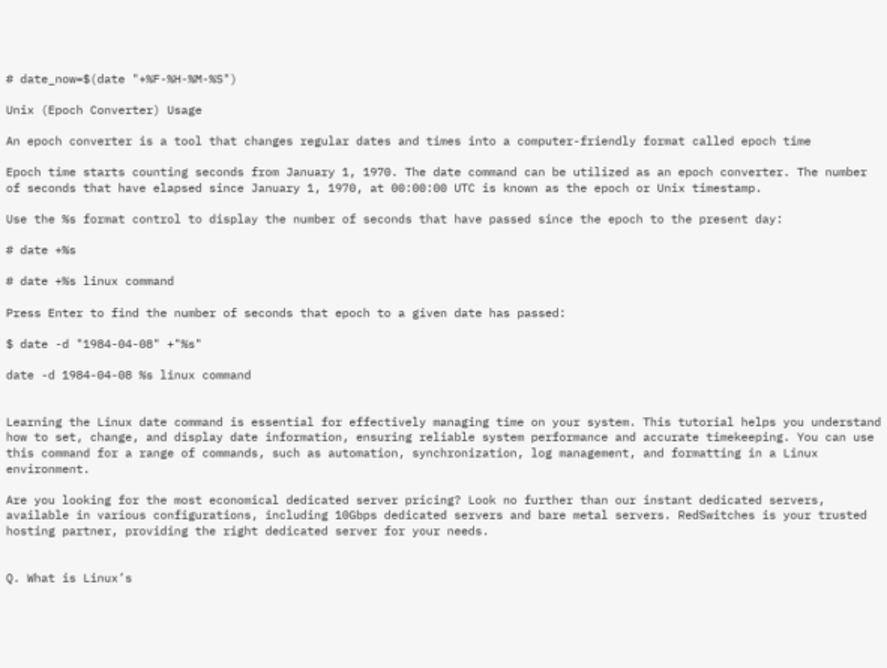# date_now=$(date "+%F-%H-%M-%S")

Unix (Epoch Converter) Usage

An epoch converter is a tool that changes regular dates and times into a computer-friendly format called epoch time

Epoch time starts counting seconds from January 1, 1970. The date command can be utilized as an epoch converter. The number of seconds that have elapsed since January 1, 1970, at 00:00:00 UTC is known as the epoch or Unix timestamp.

Use the %s format control to display the number of seconds that have passed since the epoch to the present day:

# date +%s

# date +%s linux command

Press Enter to find the number of seconds that epoch to a given date has passed:

$ date -d "1984-04-08" +"%s"

date -d 1984-04-08 %s linux command


Learning the Linux date command is essential for effectively managing time on your system. This tutorial helps you understand how to set, change, and display date information, ensuring reliable system performance and accurate timekeeping. You can use this command for a range of commands, such as automation, synchronization, log management, and formatting in a Linux environment.

Are you looking for the most economical dedicated server pricing? Look no further than our instant dedicated servers, available in various configurations, including 10Gbps dedicated servers and bare metal servers. RedSwitches is your trusted hosting partner, providing the right dedicated server for your needs.


Q. What is Linux’s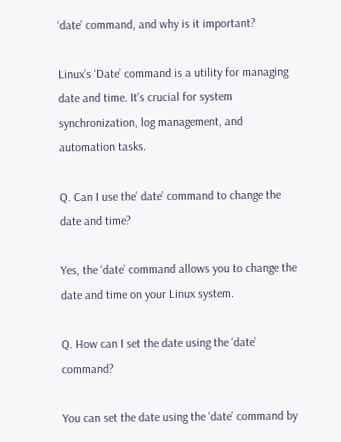‘date’ command, and why is it important?

Linux’s ‘Date’ command is a utility for managing date and time. It’s crucial for system synchronization, log management, and automation tasks.

Q. Can I use the’ date’ command to change the date and time?

Yes, the ‘date’ command allows you to change the date and time on your Linux system.

Q. How can I set the date using the ‘date’ command?

You can set the date using the ‘date’ command by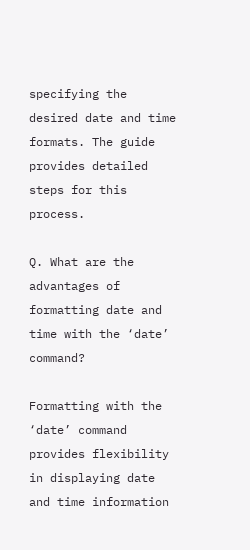specifying the desired date and time formats. The guide provides detailed steps for this process.

Q. What are the advantages of formatting date and time with the ‘date’ command?

Formatting with the ‘date’ command provides flexibility in displaying date and time information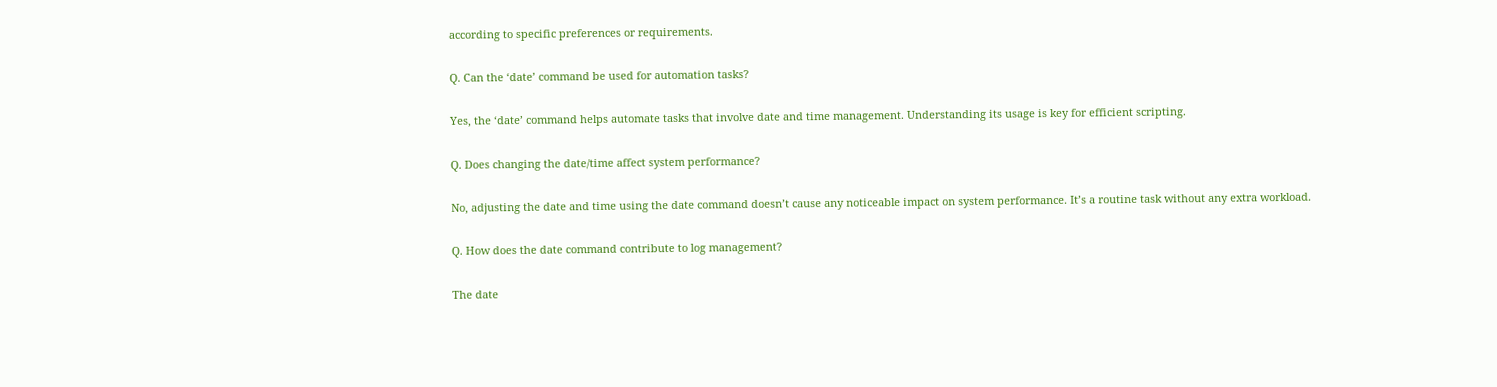according to specific preferences or requirements.

Q. Can the ‘date’ command be used for automation tasks?

Yes, the ‘date’ command helps automate tasks that involve date and time management. Understanding its usage is key for efficient scripting.

Q. Does changing the date/time affect system performance?

No, adjusting the date and time using the date command doesn’t cause any noticeable impact on system performance. It’s a routine task without any extra workload.

Q. How does the date command contribute to log management?

The date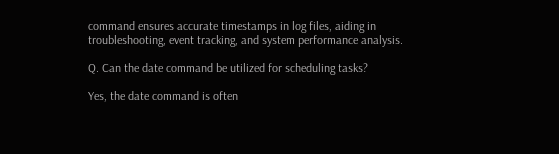command ensures accurate timestamps in log files, aiding in troubleshooting, event tracking, and system performance analysis.

Q. Can the date command be utilized for scheduling tasks?

Yes, the date command is often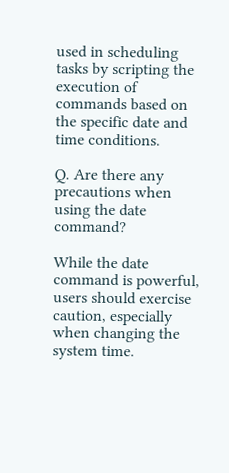used in scheduling tasks by scripting the execution of commands based on the specific date and time conditions.

Q. Are there any precautions when using the date command?

While the date command is powerful, users should exercise caution, especially when changing the system time.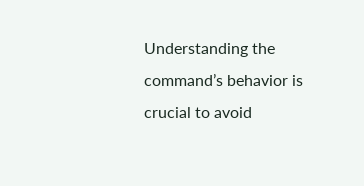Understanding the command’s behavior is crucial to avoid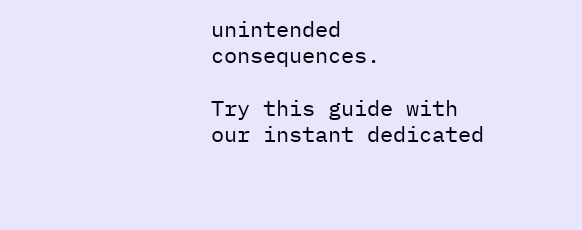unintended consequences.

Try this guide with our instant dedicated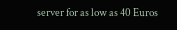server for as low as 40 Euros